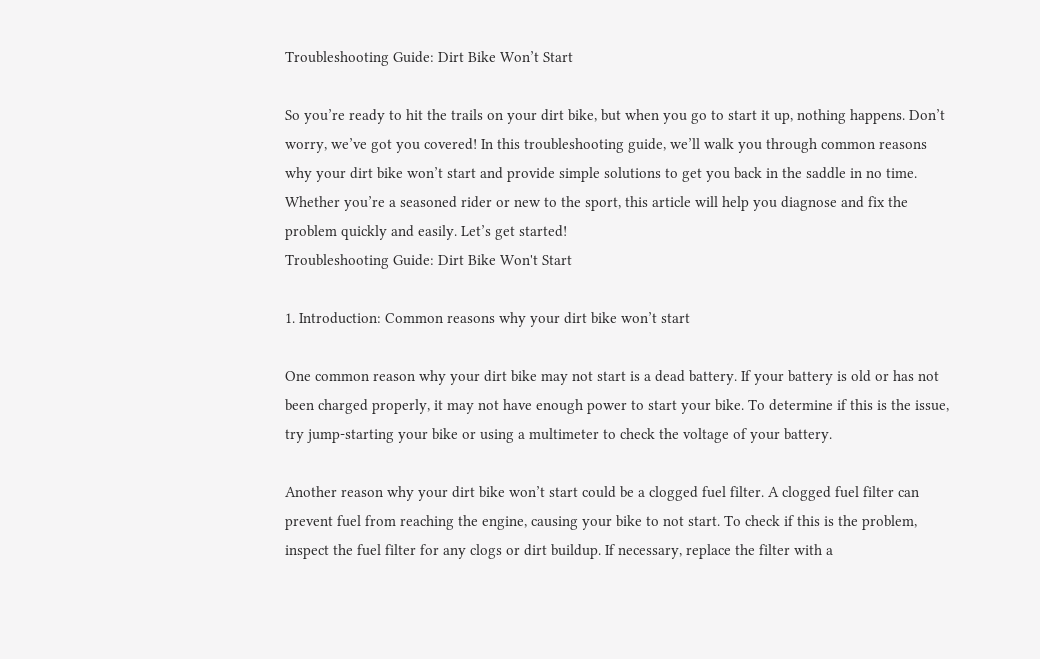Troubleshooting Guide: Dirt Bike Won’t Start

So you’re ready to hit the trails on your dirt bike, but when you go to start it up, nothing happens. Don’t worry, we’ve got you covered! In this troubleshooting guide, we’ll walk you through common reasons why your dirt bike won’t start and provide simple solutions to get you back in the saddle in no time. Whether you’re a seasoned rider or new to the sport, this article will help you diagnose and fix the problem quickly and easily. Let’s get started!
Troubleshooting Guide: Dirt Bike Won't Start

1. Introduction: Common reasons why your dirt bike won’t start

One common reason why your dirt bike may not start is a dead battery. If your battery is old or has not been charged properly, it may not have enough power to start your bike. To determine if this is the issue, try jump-starting your bike or using a multimeter to check the voltage of your battery.

Another reason why your dirt bike won’t start could be a clogged fuel filter. A clogged fuel filter can prevent fuel from reaching the engine, causing your bike to not start. To check if this is the problem, inspect the fuel filter for any clogs or dirt buildup. If necessary, replace the filter with a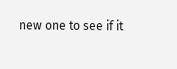new one to see if it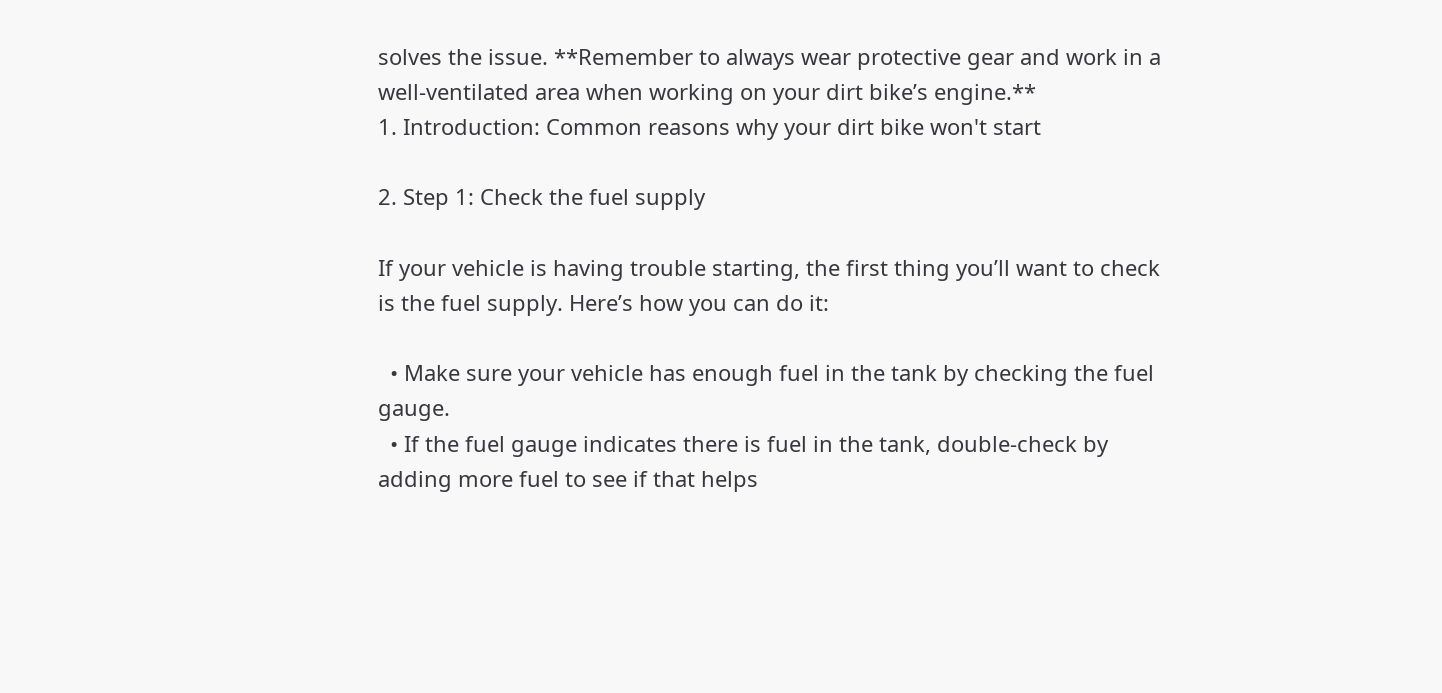solves the issue. **Remember to always wear protective gear and work in a well-ventilated area when working on your dirt bike’s engine.**
1. Introduction: Common reasons why your dirt bike won't start

2. Step 1: Check the fuel supply

If your vehicle is having trouble starting, the first thing you’ll want to check is the fuel supply. Here’s how you can do it:

  • Make sure your vehicle has enough fuel in the tank by checking the fuel gauge.
  • If the fuel gauge indicates there is fuel in the tank, double-check by adding more fuel to see if that helps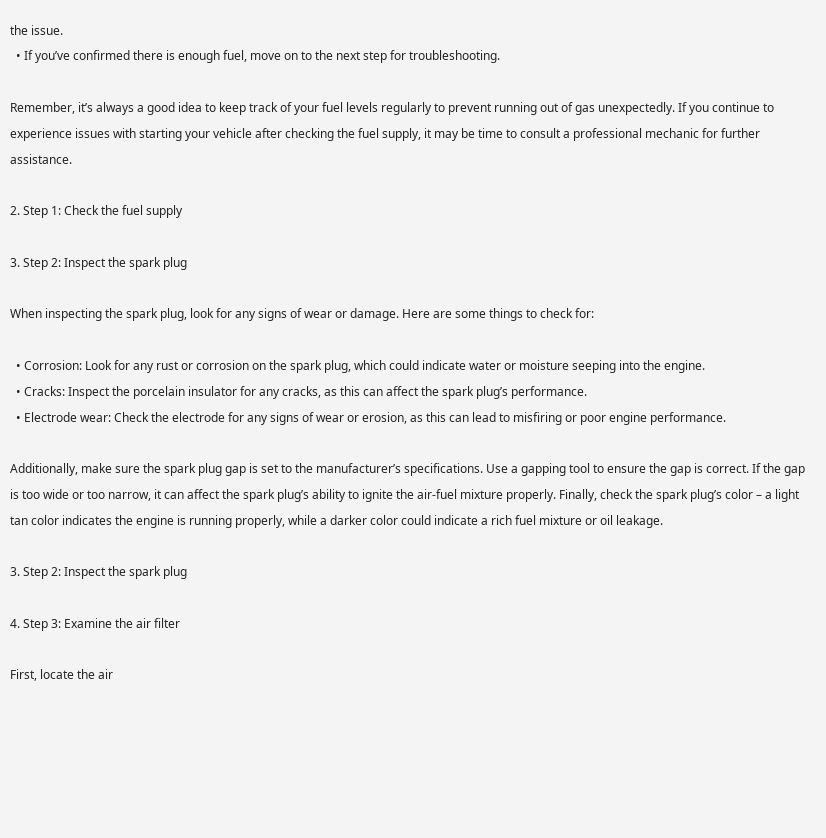the issue.
  • If you’ve confirmed there is enough fuel, move on to the next step for troubleshooting.

Remember, it’s always a good idea to keep track of your fuel levels regularly to prevent running out of gas unexpectedly. If you continue to experience issues with starting your vehicle after checking the fuel supply, it may be time to consult a professional mechanic for further assistance.

2. Step 1: Check the fuel supply

3. Step 2: Inspect the spark plug

When inspecting the spark plug, look for any signs of wear or damage. Here are some things to check for:

  • Corrosion: Look for any rust or corrosion on the spark plug, which could indicate water or moisture seeping into the engine.
  • Cracks: Inspect the porcelain insulator for any cracks, as this can affect the spark plug’s performance.
  • Electrode wear: Check the electrode for any signs of wear or erosion, as this can lead to misfiring or poor engine performance.

Additionally, make sure the spark plug gap is set to the manufacturer’s specifications. Use a gapping tool to ensure the gap is correct. If the gap is too wide or too narrow, it can affect the spark plug’s ability to ignite the air-fuel mixture properly. Finally, check the spark plug’s color – a light tan color indicates the engine is running properly, while a darker color could indicate a rich fuel mixture or oil leakage.

3. Step 2: Inspect the spark plug

4. Step 3: Examine the air filter

First, locate the air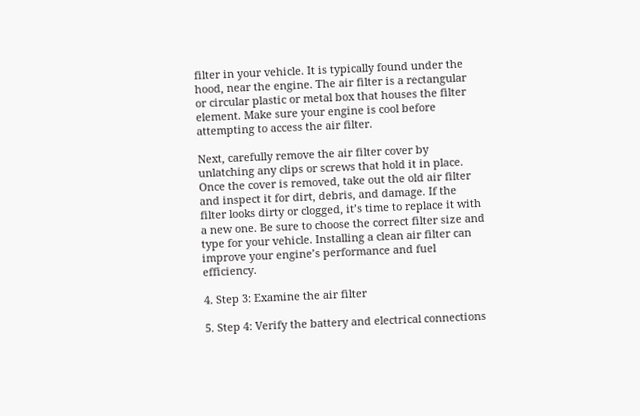filter in your vehicle. It is typically found under the hood, near the engine. The air filter is a rectangular or circular plastic or metal box that houses the filter element. Make sure your engine is cool before attempting to access the air filter.

Next, carefully remove the air filter cover by unlatching any clips or screws that hold it in place. Once the cover is removed, take out the old air filter and inspect it for dirt, debris, and damage. If the filter looks dirty or clogged, it’s time to replace it with a new one. Be sure to choose the correct filter size and type for your vehicle. Installing a clean air filter can improve your engine’s performance and fuel efficiency.

4. Step 3: Examine the air filter

5. Step 4: Verify the battery and electrical connections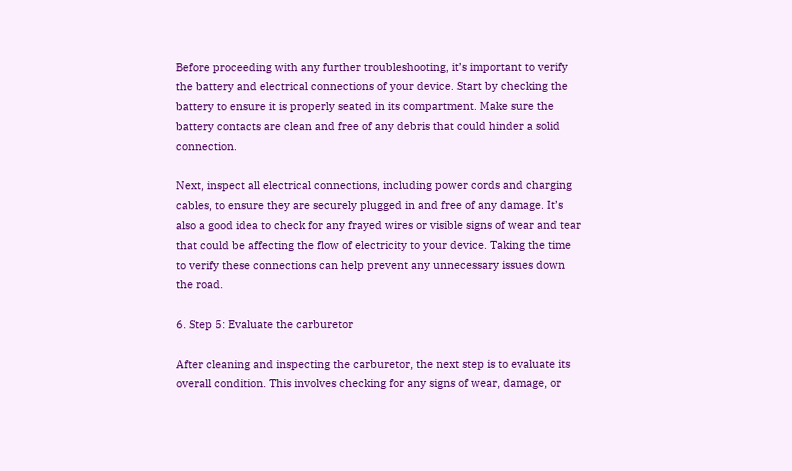Before proceeding with any further troubleshooting, it’s important to verify the battery and electrical connections of your device. Start by checking the battery to ensure it is properly seated in its compartment. Make sure the battery contacts are clean and free of any debris that could hinder a solid connection.

Next, inspect all electrical connections, including power cords and charging cables, to ensure they are securely plugged in and free of any damage. It’s also a good idea to check for any frayed wires or visible signs of wear and tear that could be affecting the flow of electricity to your device. Taking the time to verify these connections can help prevent any unnecessary issues down the road.

6. Step 5: Evaluate the carburetor

After cleaning and inspecting the carburetor, the next step is to evaluate its overall condition. This involves checking for any signs of wear, damage, or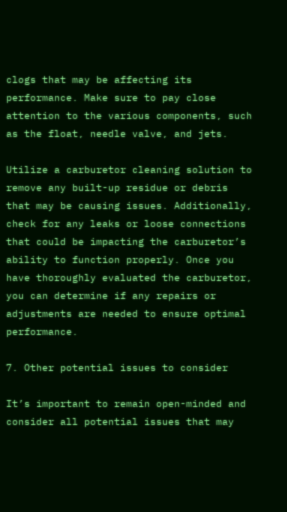clogs that may be affecting its performance. Make sure to pay close attention to the various components, such as the float, needle valve, and jets.

Utilize a carburetor cleaning solution to remove any built-up residue or debris that may be causing issues. Additionally, check for any leaks or loose connections that could be impacting the carburetor’s ability to function properly. Once you have thoroughly evaluated the carburetor, you can determine if any repairs or adjustments are needed to ensure optimal performance.

7. Other potential issues to consider

It’s important to remain open-minded and consider all potential issues that may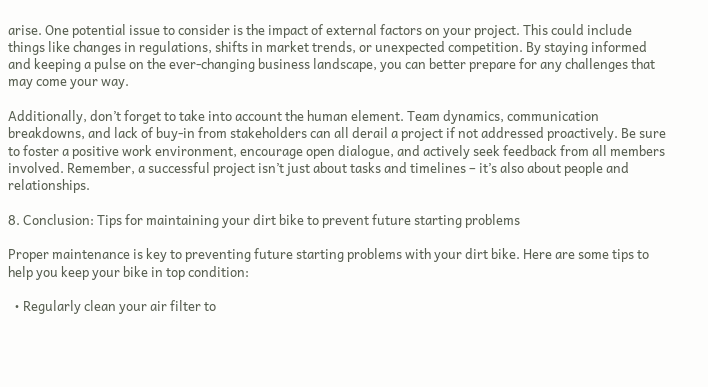arise. One potential issue to consider is the impact of external factors on your project. This could include things like changes in regulations, shifts in market trends, or unexpected competition. By staying informed and keeping a pulse on the ever-changing business landscape, you can better prepare for any challenges that may come your way.

Additionally, don’t forget to take into account the human element. Team dynamics, communication breakdowns, and lack of buy-in from stakeholders can all derail a project if not addressed proactively. Be sure to foster a positive work environment, encourage open dialogue, and actively seek feedback from all members involved. Remember, a successful project isn’t just about tasks and timelines – it’s also about people and relationships.

8. Conclusion: Tips for maintaining your dirt bike to prevent future starting problems

Proper maintenance is key to preventing future starting problems with your dirt bike. Here are some tips to help you keep your bike in top condition:

  • Regularly clean your air filter to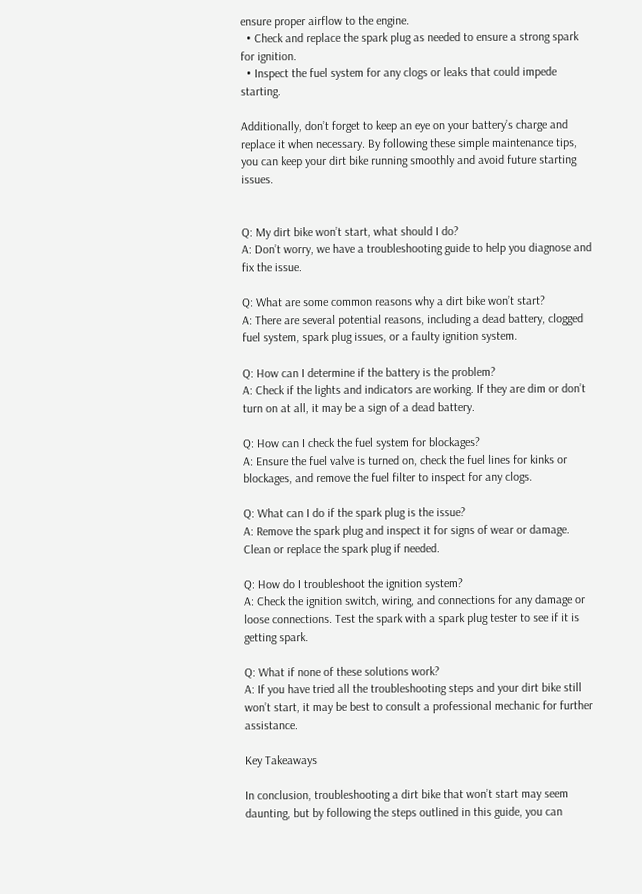ensure proper airflow to the engine.
  • Check and replace the spark plug as needed to ensure a strong spark for ignition.
  • Inspect the fuel system for any clogs or leaks that could impede starting.

Additionally, don’t forget to keep an eye on your battery’s charge and replace it when necessary. By following these simple maintenance tips, you can keep your dirt bike running smoothly and avoid future starting issues.


Q: My dirt bike won’t start, what should I do?
A: Don’t worry, we have a troubleshooting guide to help you diagnose and fix the issue.

Q: What are some common reasons why a dirt bike won’t start?
A: There are several potential reasons, including a dead battery, clogged fuel system, spark plug issues, or a faulty ignition system.

Q: How can I determine if the battery is the problem?
A: Check if the lights and indicators are working. If they are dim or don’t turn on at all, it may be a sign of a dead battery.

Q: How can I check the fuel system for blockages?
A: Ensure the fuel valve is turned on, check the fuel lines for kinks or blockages, and remove the fuel filter to inspect for any clogs.

Q: What can I do if the spark plug is the issue?
A: Remove the spark plug and inspect it for signs of wear or damage. Clean or replace the spark plug if needed.

Q: How do I troubleshoot the ignition system?
A: Check the ignition switch, wiring, and connections for any damage or loose connections. Test the spark with a spark plug tester to see if it is getting spark.

Q: What if none of these solutions work?
A: If you have tried all the troubleshooting steps and your dirt bike still won’t start, it may be best to consult a professional mechanic for further assistance.

Key Takeaways

In conclusion, troubleshooting a dirt bike that won’t start may seem daunting, but by following the steps outlined in this guide, you can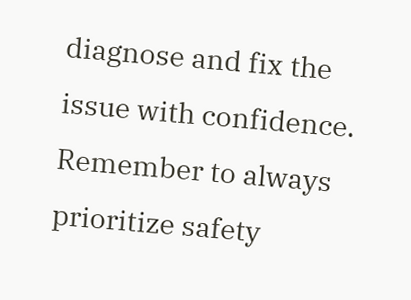diagnose and fix the issue with confidence. Remember to always prioritize safety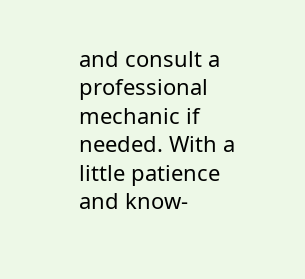and consult a professional mechanic if needed. With a little patience and know-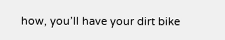how, you’ll have your dirt bike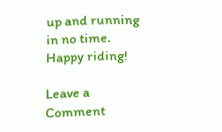up and running in no time. Happy riding!

Leave a Comment